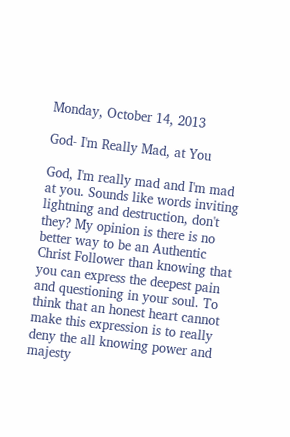Monday, October 14, 2013

God- I'm Really Mad, at You

God, I'm really mad and I'm mad at you. Sounds like words inviting lightning and destruction, don't they? My opinion is there is no better way to be an Authentic Christ Follower than knowing that you can express the deepest pain and questioning in your soul. To think that an honest heart cannot make this expression is to really deny the all knowing power and majesty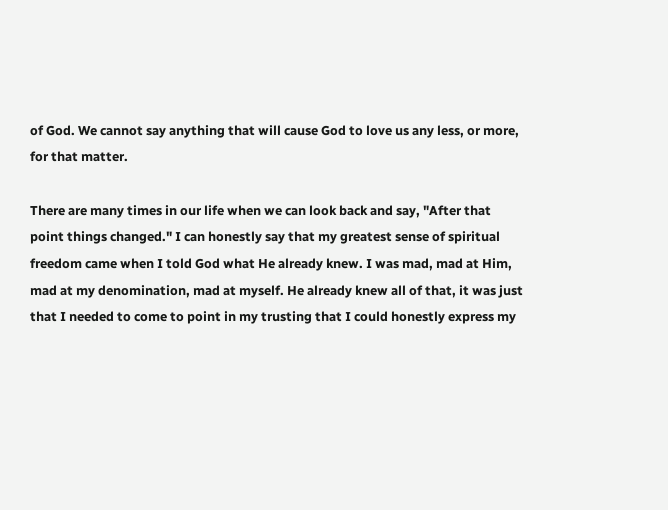of God. We cannot say anything that will cause God to love us any less, or more, for that matter.

There are many times in our life when we can look back and say, "After that point things changed." I can honestly say that my greatest sense of spiritual freedom came when I told God what He already knew. I was mad, mad at Him, mad at my denomination, mad at myself. He already knew all of that, it was just that I needed to come to point in my trusting that I could honestly express my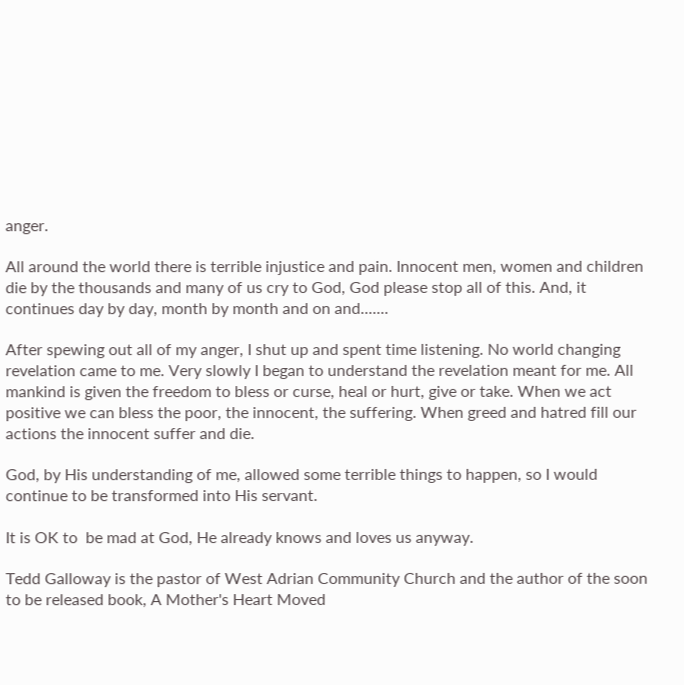anger.

All around the world there is terrible injustice and pain. Innocent men, women and children die by the thousands and many of us cry to God, God please stop all of this. And, it continues day by day, month by month and on and.......

After spewing out all of my anger, I shut up and spent time listening. No world changing revelation came to me. Very slowly I began to understand the revelation meant for me. All mankind is given the freedom to bless or curse, heal or hurt, give or take. When we act positive we can bless the poor, the innocent, the suffering. When greed and hatred fill our actions the innocent suffer and die.

God, by His understanding of me, allowed some terrible things to happen, so I would continue to be transformed into His servant.

It is OK to  be mad at God, He already knows and loves us anyway.

Tedd Galloway is the pastor of West Adrian Community Church and the author of the soon to be released book, A Mother's Heart Moved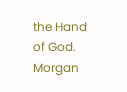the Hand of God. Morgan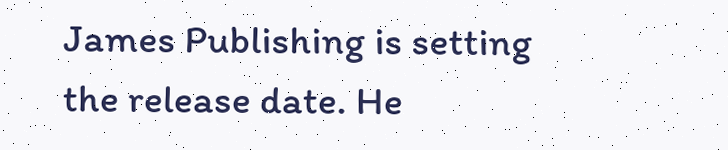James Publishing is setting the release date. He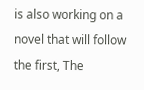is also working on a novel that will follow the first, The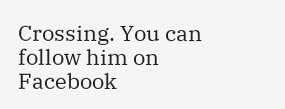Crossing. You can follow him on Facebook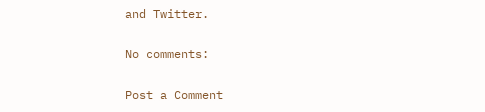and Twitter.

No comments:

Post a Comment